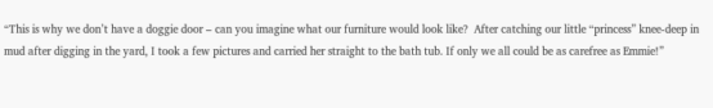“This is why we don’t have a doggie door – can you imagine what our furniture would look like?  After catching our little “princess” knee-deep in mud after digging in the yard, I took a few pictures and carried her straight to the bath tub. If only we all could be as carefree as Emmie!”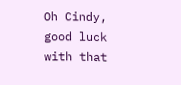Oh Cindy, good luck with that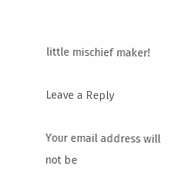little mischief maker!

Leave a Reply

Your email address will not be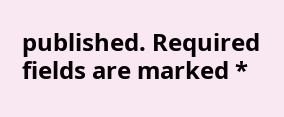published. Required fields are marked *